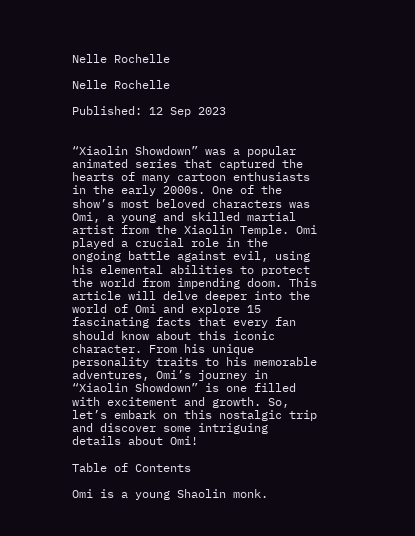Nelle Rochelle

Nelle Rochelle

Published: 12 Sep 2023


“Xiaolin Showdown” was a popular animated series that captured the hearts of many cartoon enthusiasts in the early 2000s. One of the show’s most beloved characters was Omi, a young and skilled martial artist from the Xiaolin Temple. Omi played a crucial role in the ongoing battle against evil, using his elemental abilities to protect the world from impending doom. This article will delve deeper into the world of Omi and explore 15 fascinating facts that every fan should know about this iconic character. From his unique personality traits to his memorable adventures, Omi’s journey in “Xiaolin Showdown” is one filled with excitement and growth. So, let’s embark on this nostalgic trip and discover some intriguing details about Omi!

Table of Contents

Omi is a young Shaolin monk.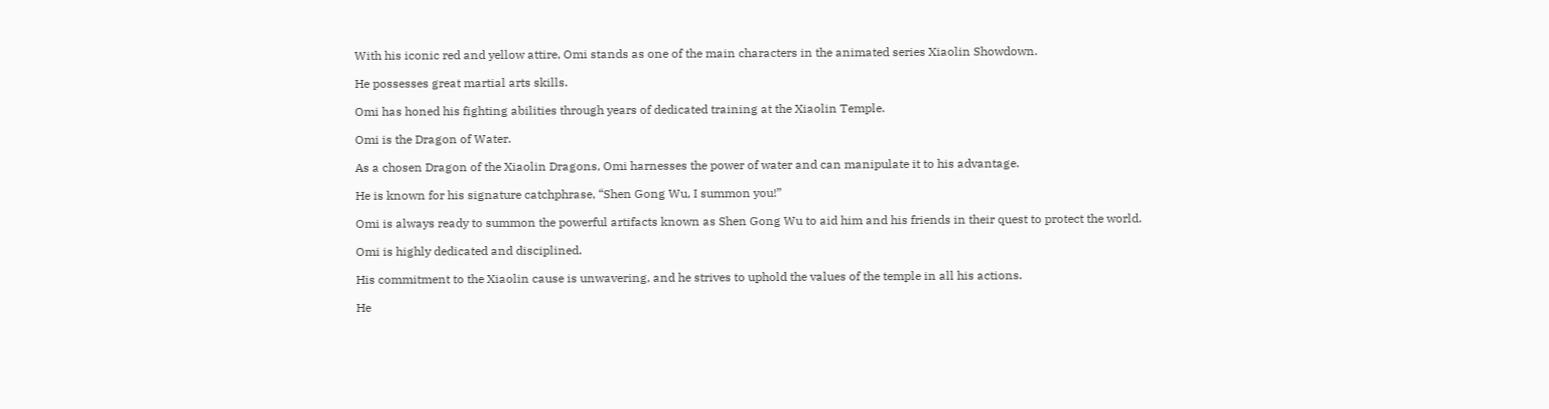With his iconic red and yellow attire, Omi stands as one of the main characters in the animated series Xiaolin Showdown.

He possesses great martial arts skills.

Omi has honed his fighting abilities through years of dedicated training at the Xiaolin Temple.

Omi is the Dragon of Water.

As a chosen Dragon of the Xiaolin Dragons, Omi harnesses the power of water and can manipulate it to his advantage.

He is known for his signature catchphrase, “Shen Gong Wu, I summon you!”

Omi is always ready to summon the powerful artifacts known as Shen Gong Wu to aid him and his friends in their quest to protect the world.

Omi is highly dedicated and disciplined.

His commitment to the Xiaolin cause is unwavering, and he strives to uphold the values of the temple in all his actions.

He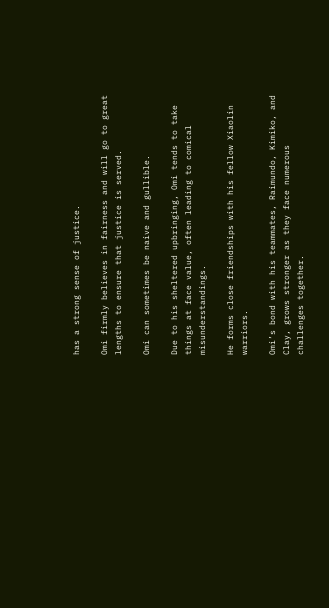has a strong sense of justice.

Omi firmly believes in fairness and will go to great lengths to ensure that justice is served.

Omi can sometimes be naive and gullible.

Due to his sheltered upbringing, Omi tends to take things at face value, often leading to comical misunderstandings.

He forms close friendships with his fellow Xiaolin warriors.

Omi’s bond with his teammates, Raimundo, Kimiko, and Clay, grows stronger as they face numerous challenges together.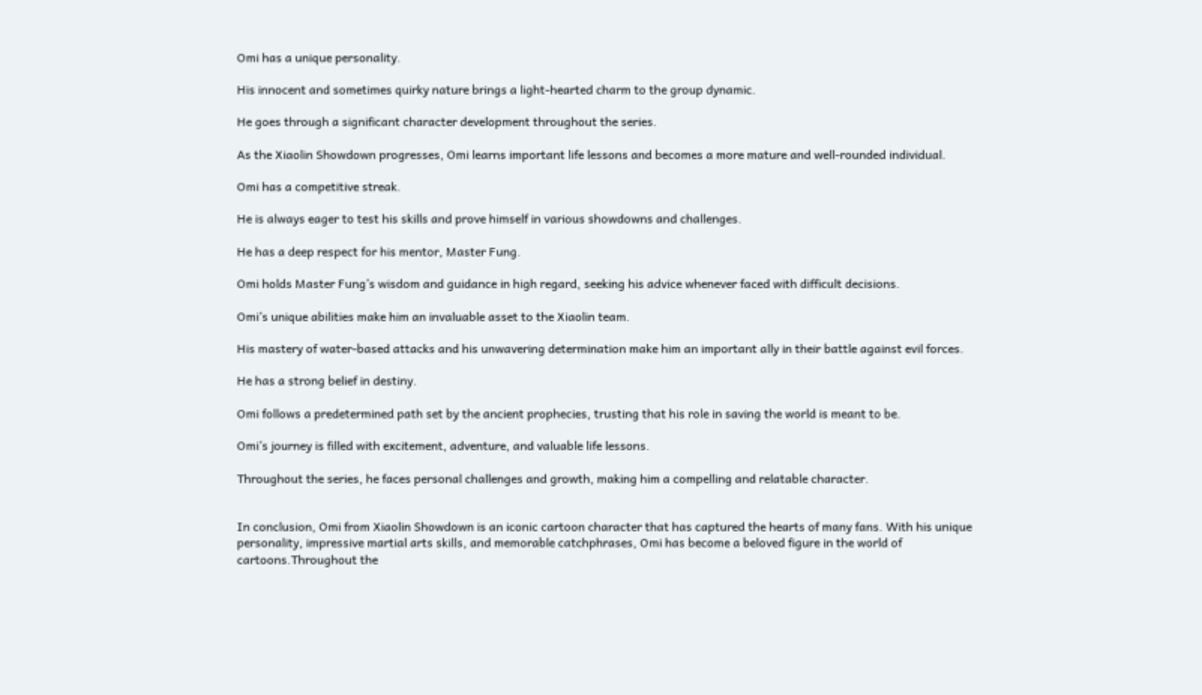Omi has a unique personality.

His innocent and sometimes quirky nature brings a light-hearted charm to the group dynamic.

He goes through a significant character development throughout the series.

As the Xiaolin Showdown progresses, Omi learns important life lessons and becomes a more mature and well-rounded individual.

Omi has a competitive streak.

He is always eager to test his skills and prove himself in various showdowns and challenges.

He has a deep respect for his mentor, Master Fung.

Omi holds Master Fung’s wisdom and guidance in high regard, seeking his advice whenever faced with difficult decisions.

Omi’s unique abilities make him an invaluable asset to the Xiaolin team.

His mastery of water-based attacks and his unwavering determination make him an important ally in their battle against evil forces.

He has a strong belief in destiny.

Omi follows a predetermined path set by the ancient prophecies, trusting that his role in saving the world is meant to be.

Omi’s journey is filled with excitement, adventure, and valuable life lessons.

Throughout the series, he faces personal challenges and growth, making him a compelling and relatable character.


In conclusion, Omi from Xiaolin Showdown is an iconic cartoon character that has captured the hearts of many fans. With his unique personality, impressive martial arts skills, and memorable catchphrases, Omi has become a beloved figure in the world of cartoons.Throughout the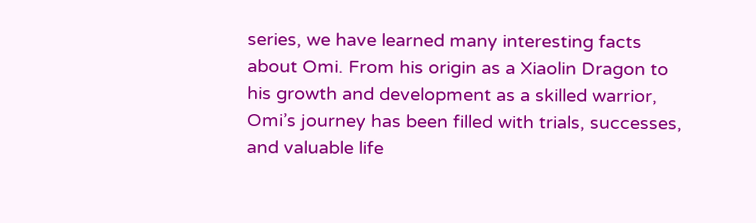series, we have learned many interesting facts about Omi. From his origin as a Xiaolin Dragon to his growth and development as a skilled warrior, Omi’s journey has been filled with trials, successes, and valuable life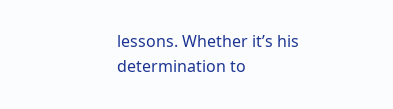lessons. Whether it’s his determination to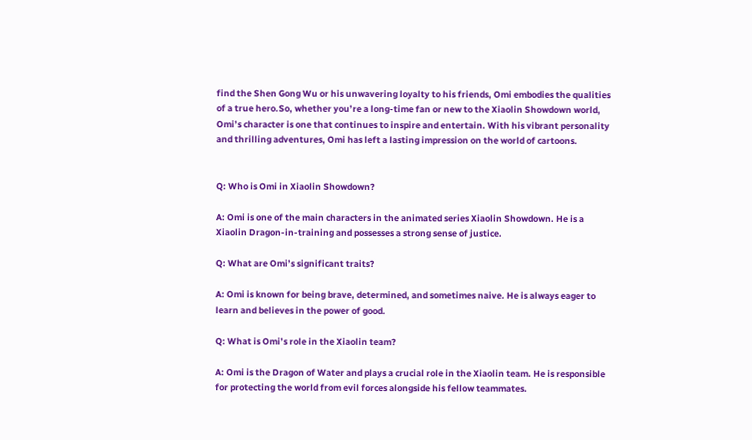find the Shen Gong Wu or his unwavering loyalty to his friends, Omi embodies the qualities of a true hero.So, whether you’re a long-time fan or new to the Xiaolin Showdown world, Omi’s character is one that continues to inspire and entertain. With his vibrant personality and thrilling adventures, Omi has left a lasting impression on the world of cartoons.


Q: Who is Omi in Xiaolin Showdown?

A: Omi is one of the main characters in the animated series Xiaolin Showdown. He is a Xiaolin Dragon-in-training and possesses a strong sense of justice.

Q: What are Omi’s significant traits?

A: Omi is known for being brave, determined, and sometimes naive. He is always eager to learn and believes in the power of good.

Q: What is Omi’s role in the Xiaolin team?

A: Omi is the Dragon of Water and plays a crucial role in the Xiaolin team. He is responsible for protecting the world from evil forces alongside his fellow teammates.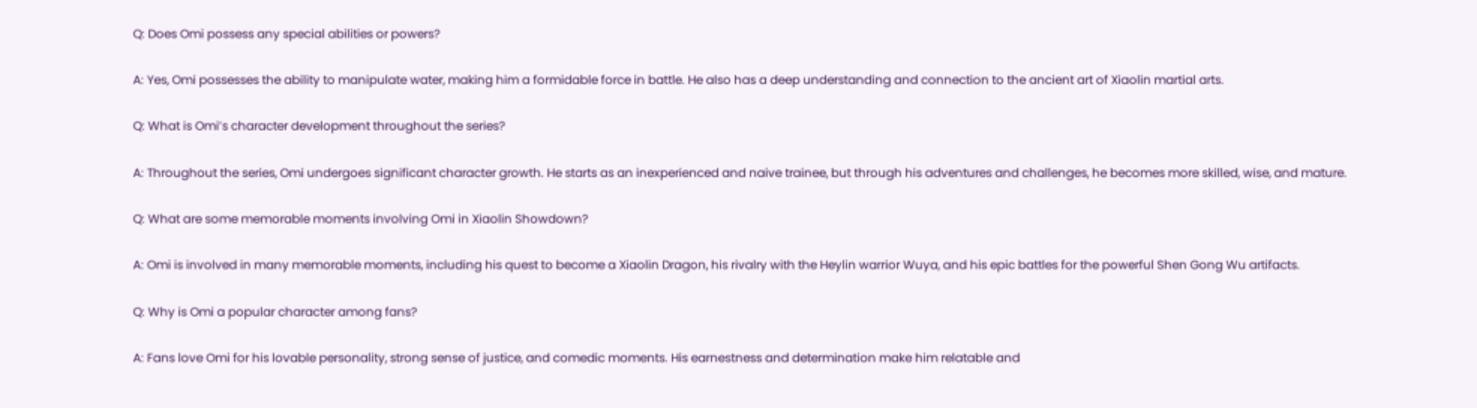Q: Does Omi possess any special abilities or powers?

A: Yes, Omi possesses the ability to manipulate water, making him a formidable force in battle. He also has a deep understanding and connection to the ancient art of Xiaolin martial arts.

Q: What is Omi’s character development throughout the series?

A: Throughout the series, Omi undergoes significant character growth. He starts as an inexperienced and naive trainee, but through his adventures and challenges, he becomes more skilled, wise, and mature.

Q: What are some memorable moments involving Omi in Xiaolin Showdown?

A: Omi is involved in many memorable moments, including his quest to become a Xiaolin Dragon, his rivalry with the Heylin warrior Wuya, and his epic battles for the powerful Shen Gong Wu artifacts.

Q: Why is Omi a popular character among fans?

A: Fans love Omi for his lovable personality, strong sense of justice, and comedic moments. His earnestness and determination make him relatable and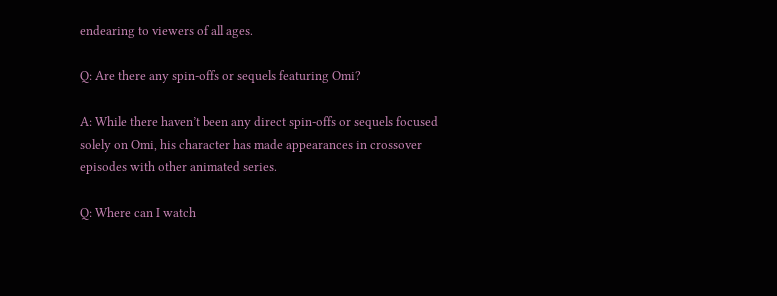endearing to viewers of all ages.

Q: Are there any spin-offs or sequels featuring Omi?

A: While there haven’t been any direct spin-offs or sequels focused solely on Omi, his character has made appearances in crossover episodes with other animated series.

Q: Where can I watch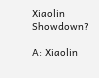Xiaolin Showdown?

A: Xiaolin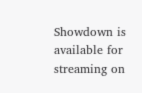Showdown is available for streaming on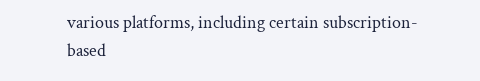various platforms, including certain subscription-based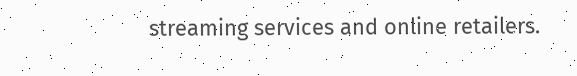streaming services and online retailers.